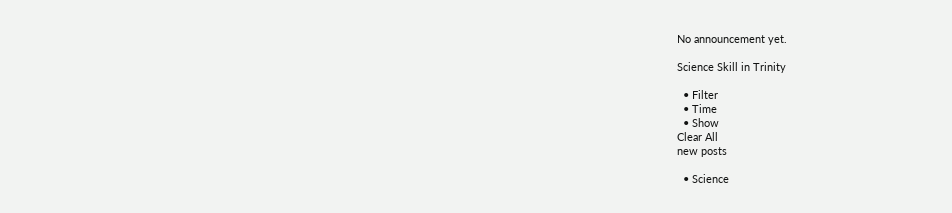No announcement yet.

Science Skill in Trinity

  • Filter
  • Time
  • Show
Clear All
new posts

  • Science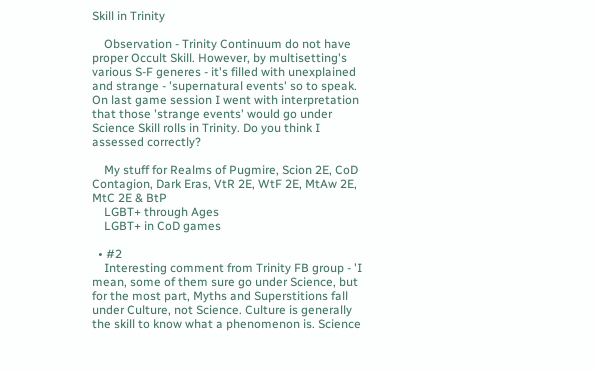Skill in Trinity

    Observation - Trinity Continuum do not have proper Occult Skill. However, by multisetting's various S-F generes - it's filled with unexplained and strange - 'supernatural events' so to speak. On last game session I went with interpretation that those 'strange events' would go under Science Skill rolls in Trinity. Do you think I assessed correctly?

    My stuff for Realms of Pugmire, Scion 2E, CoD Contagion, Dark Eras, VtR 2E, WtF 2E, MtAw 2E, MtC 2E & BtP
    LGBT+ through Ages
    LGBT+ in CoD games

  • #2
    Interesting comment from Trinity FB group - 'I mean, some of them sure go under Science, but for the most part, Myths and Superstitions fall under Culture, not Science. Culture is generally the skill to know what a phenomenon is. Science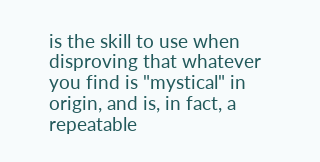is the skill to use when disproving that whatever you find is "mystical" in origin, and is, in fact, a repeatable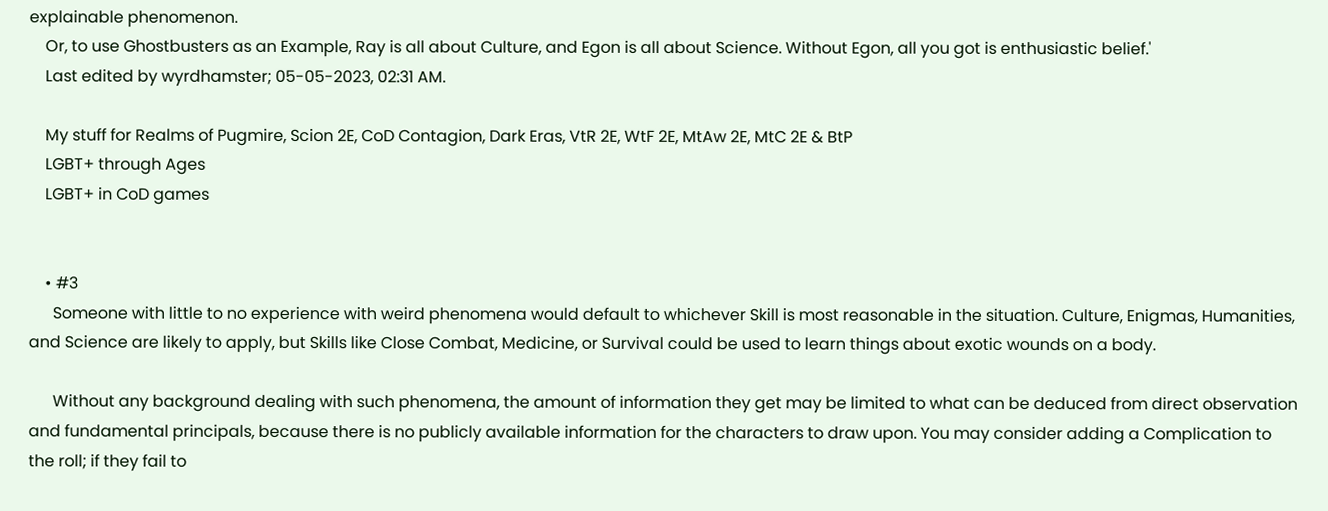explainable phenomenon.
    Or, to use Ghostbusters as an Example, Ray is all about Culture, and Egon is all about Science. Without Egon, all you got is enthusiastic belief.'
    Last edited by wyrdhamster; 05-05-2023, 02:31 AM.

    My stuff for Realms of Pugmire, Scion 2E, CoD Contagion, Dark Eras, VtR 2E, WtF 2E, MtAw 2E, MtC 2E & BtP
    LGBT+ through Ages
    LGBT+ in CoD games


    • #3
      Someone with little to no experience with weird phenomena would default to whichever Skill is most reasonable in the situation. Culture, Enigmas, Humanities, and Science are likely to apply, but Skills like Close Combat, Medicine, or Survival could be used to learn things about exotic wounds on a body.

      Without any background dealing with such phenomena, the amount of information they get may be limited to what can be deduced from direct observation and fundamental principals, because there is no publicly available information for the characters to draw upon. You may consider adding a Complication to the roll; if they fail to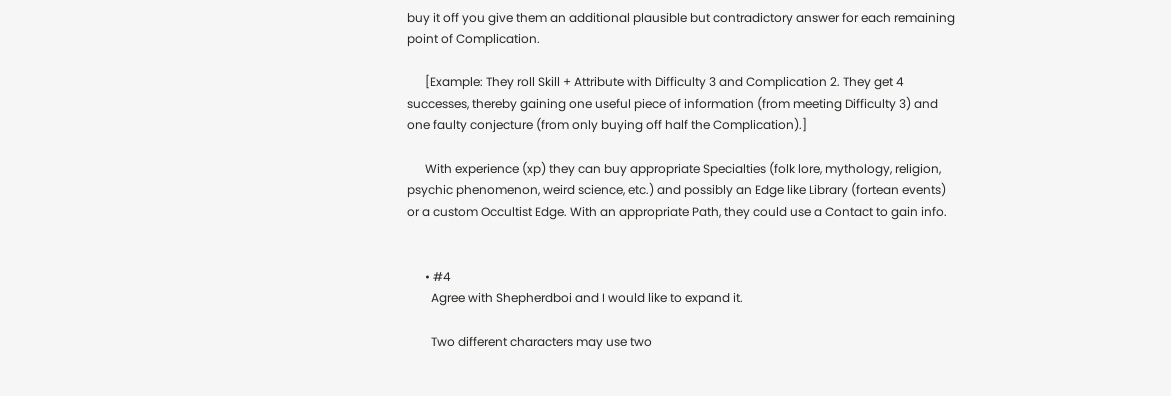buy it off you give them an additional plausible but contradictory answer for each remaining point of Complication.

      [Example: They roll Skill + Attribute with Difficulty 3 and Complication 2. They get 4 successes, thereby gaining one useful piece of information (from meeting Difficulty 3) and one faulty conjecture (from only buying off half the Complication).]

      With experience (xp) they can buy appropriate Specialties (folk lore, mythology, religion, psychic phenomenon, weird science, etc.) and possibly an Edge like Library (fortean events) or a custom Occultist Edge. With an appropriate Path, they could use a Contact to gain info.


      • #4
        Agree with Shepherdboi and I would like to expand it.

        Two different characters may use two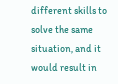different skills to solve the same situation, and it would result in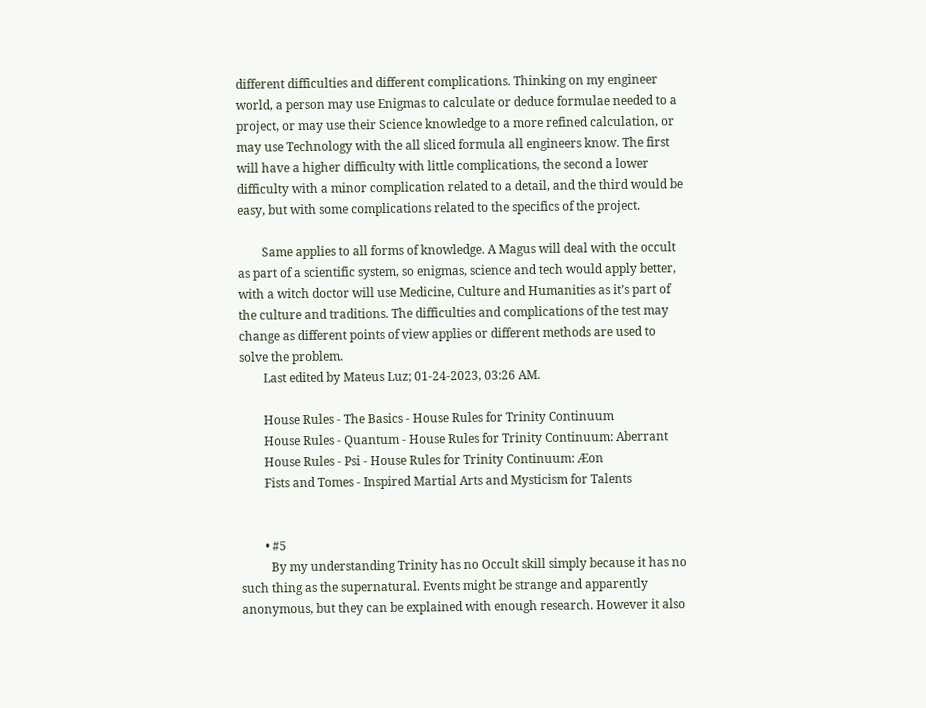different difficulties and different complications. Thinking on my engineer world, a person may use Enigmas to calculate or deduce formulae needed to a project, or may use their Science knowledge to a more refined calculation, or may use Technology with the all sliced formula all engineers know. The first will have a higher difficulty with little complications, the second a lower difficulty with a minor complication related to a detail, and the third would be easy, but with some complications related to the specifics of the project.

        Same applies to all forms of knowledge. A Magus will deal with the occult as part of a scientific system, so enigmas, science and tech would apply better, with a witch doctor will use Medicine, Culture and Humanities as it’s part of the culture and traditions. The difficulties and complications of the test may change as different points of view applies or different methods are used to solve the problem.
        Last edited by Mateus Luz; 01-24-2023, 03:26 AM.

        House Rules - The Basics - House Rules for Trinity Continuum
        House Rules - Quantum - House Rules for Trinity Continuum: Aberrant
        House Rules - Psi - House Rules for Trinity Continuum: Æon
        Fists and Tomes - Inspired Martial Arts and Mysticism for Talents


        • #5
          By my understanding Trinity has no Occult skill simply because it has no such thing as the supernatural. Events might be strange and apparently anonymous, but they can be explained with enough research. However it also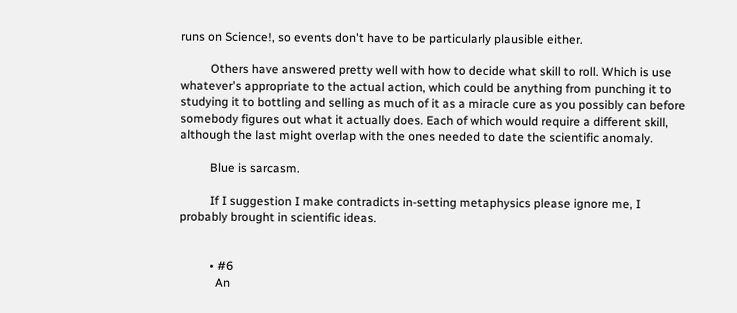runs on Science!, so events don't have to be particularly plausible either.

          Others have answered pretty well with how to decide what skill to roll. Which is use whatever's appropriate to the actual action, which could be anything from punching it to studying it to bottling and selling as much of it as a miracle cure as you possibly can before somebody figures out what it actually does. Each of which would require a different skill, although the last might overlap with the ones needed to date the scientific anomaly.

          Blue is sarcasm.

          If I suggestion I make contradicts in-setting metaphysics please ignore me, I probably brought in scientific ideas.


          • #6
            An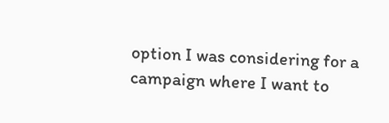option I was considering for a campaign where I want to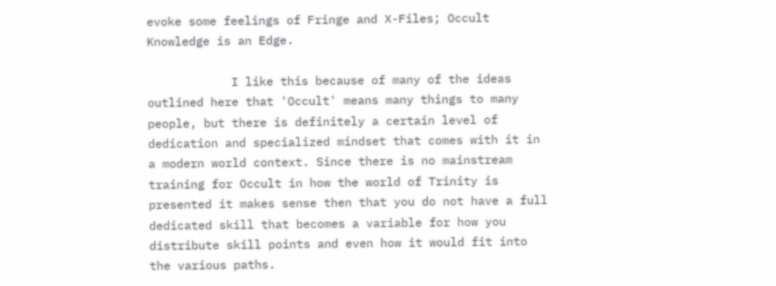evoke some feelings of Fringe and X-Files; Occult Knowledge is an Edge.

            I like this because of many of the ideas outlined here that 'Occult' means many things to many people, but there is definitely a certain level of dedication and specialized mindset that comes with it in a modern world context. Since there is no mainstream training for Occult in how the world of Trinity is presented it makes sense then that you do not have a full dedicated skill that becomes a variable for how you distribute skill points and even how it would fit into the various paths.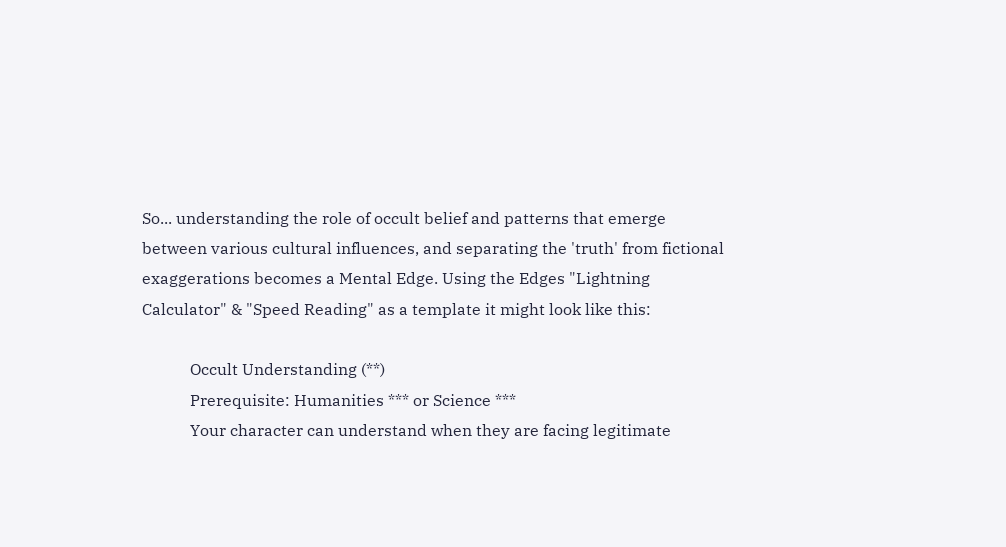So... understanding the role of occult belief and patterns that emerge between various cultural influences, and separating the 'truth' from fictional exaggerations becomes a Mental Edge. Using the Edges "Lightning Calculator" & "Speed Reading" as a template it might look like this:

            Occult Understanding (**)
            Prerequisite: Humanities *** or Science ***
            Your character can understand when they are facing legitimate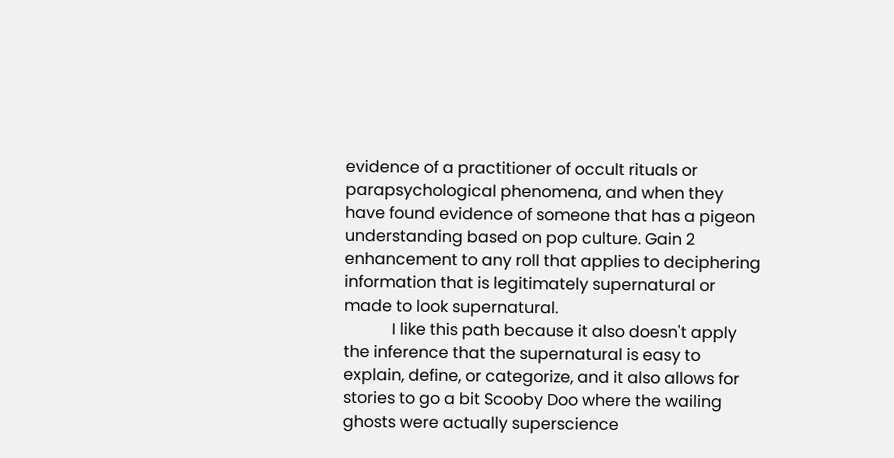evidence of a practitioner of occult rituals or parapsychological phenomena, and when they have found evidence of someone that has a pigeon understanding based on pop culture. Gain 2 enhancement to any roll that applies to deciphering information that is legitimately supernatural or made to look supernatural.
            I like this path because it also doesn't apply the inference that the supernatural is easy to explain, define, or categorize, and it also allows for stories to go a bit Scooby Doo where the wailing ghosts were actually superscience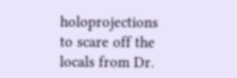holoprojections to scare off the locals from Dr.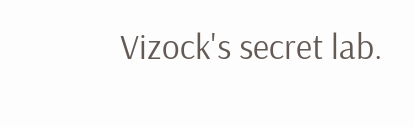Vizock's secret lab.